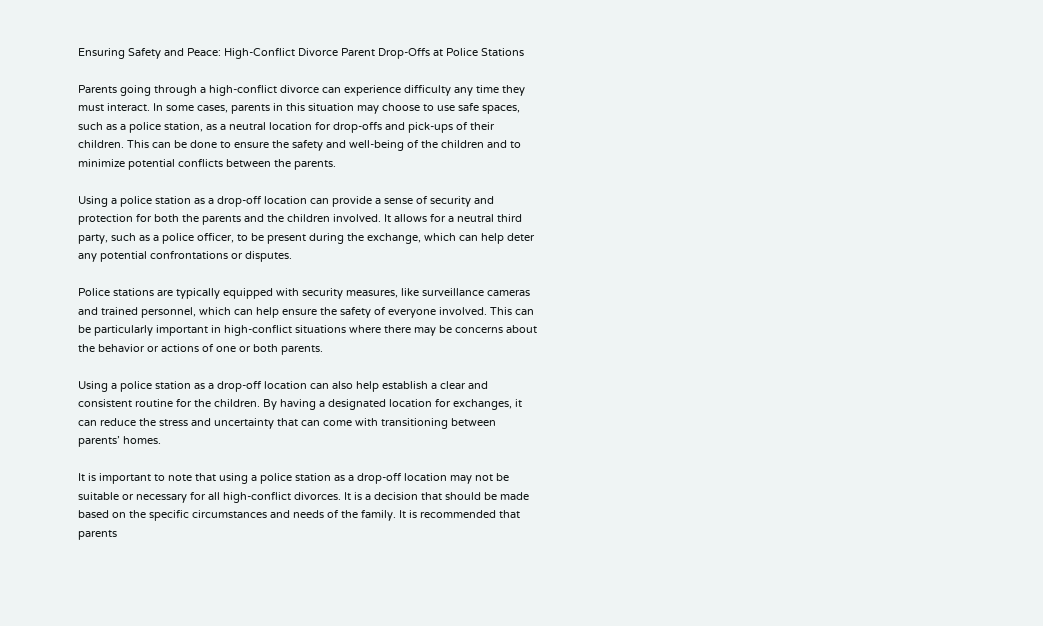Ensuring Safety and Peace: High-Conflict Divorce Parent Drop-Offs at Police Stations

Parents going through a high-conflict divorce can experience difficulty any time they must interact. In some cases, parents in this situation may choose to use safe spaces, such as a police station, as a neutral location for drop-offs and pick-ups of their children. This can be done to ensure the safety and well-being of the children and to minimize potential conflicts between the parents.

Using a police station as a drop-off location can provide a sense of security and protection for both the parents and the children involved. It allows for a neutral third party, such as a police officer, to be present during the exchange, which can help deter any potential confrontations or disputes.

Police stations are typically equipped with security measures, like surveillance cameras and trained personnel, which can help ensure the safety of everyone involved. This can be particularly important in high-conflict situations where there may be concerns about the behavior or actions of one or both parents.

Using a police station as a drop-off location can also help establish a clear and consistent routine for the children. By having a designated location for exchanges, it can reduce the stress and uncertainty that can come with transitioning between parents’ homes.

It is important to note that using a police station as a drop-off location may not be suitable or necessary for all high-conflict divorces. It is a decision that should be made based on the specific circumstances and needs of the family. It is recommended that parents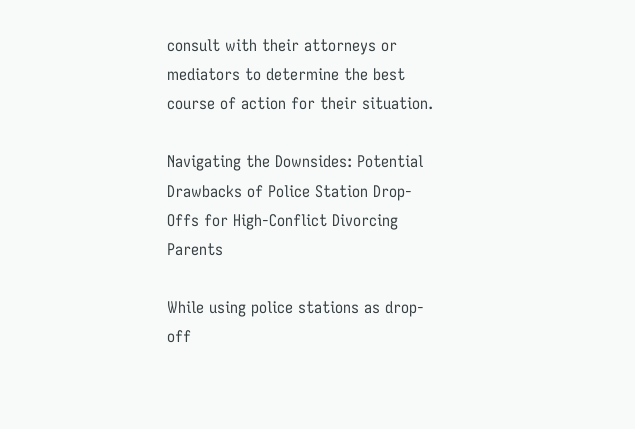consult with their attorneys or mediators to determine the best course of action for their situation.

Navigating the Downsides: Potential Drawbacks of Police Station Drop-Offs for High-Conflict Divorcing Parents

While using police stations as drop-off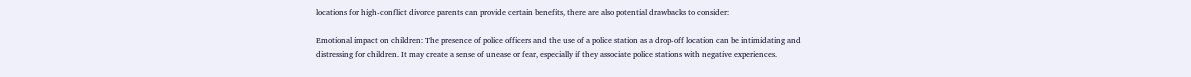locations for high-conflict divorce parents can provide certain benefits, there are also potential drawbacks to consider:

Emotional impact on children: The presence of police officers and the use of a police station as a drop-off location can be intimidating and distressing for children. It may create a sense of unease or fear, especially if they associate police stations with negative experiences.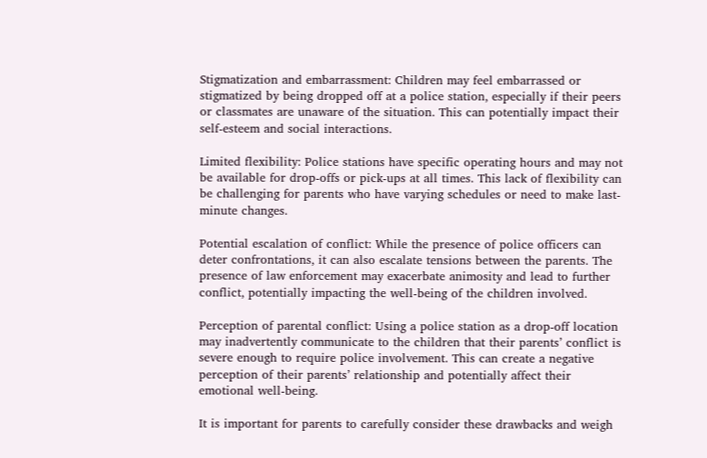Stigmatization and embarrassment: Children may feel embarrassed or stigmatized by being dropped off at a police station, especially if their peers or classmates are unaware of the situation. This can potentially impact their self-esteem and social interactions.

Limited flexibility: Police stations have specific operating hours and may not be available for drop-offs or pick-ups at all times. This lack of flexibility can be challenging for parents who have varying schedules or need to make last-minute changes.

Potential escalation of conflict: While the presence of police officers can deter confrontations, it can also escalate tensions between the parents. The presence of law enforcement may exacerbate animosity and lead to further conflict, potentially impacting the well-being of the children involved.

Perception of parental conflict: Using a police station as a drop-off location may inadvertently communicate to the children that their parents’ conflict is severe enough to require police involvement. This can create a negative perception of their parents’ relationship and potentially affect their emotional well-being.

It is important for parents to carefully consider these drawbacks and weigh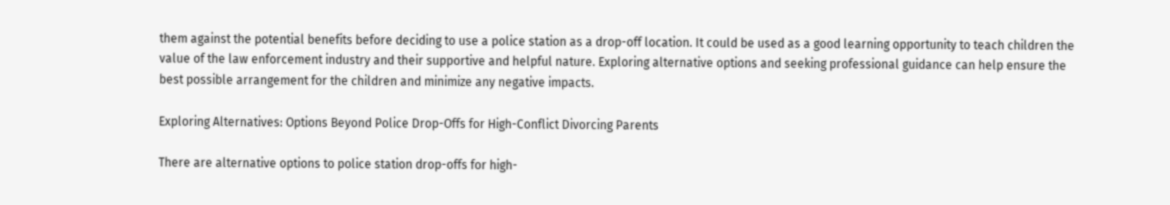them against the potential benefits before deciding to use a police station as a drop-off location. It could be used as a good learning opportunity to teach children the value of the law enforcement industry and their supportive and helpful nature. Exploring alternative options and seeking professional guidance can help ensure the best possible arrangement for the children and minimize any negative impacts.

Exploring Alternatives: Options Beyond Police Drop-Offs for High-Conflict Divorcing Parents

There are alternative options to police station drop-offs for high-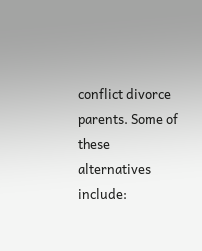conflict divorce parents. Some of these alternatives include: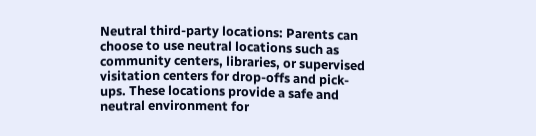Neutral third-party locations: Parents can choose to use neutral locations such as community centers, libraries, or supervised visitation centers for drop-offs and pick-ups. These locations provide a safe and neutral environment for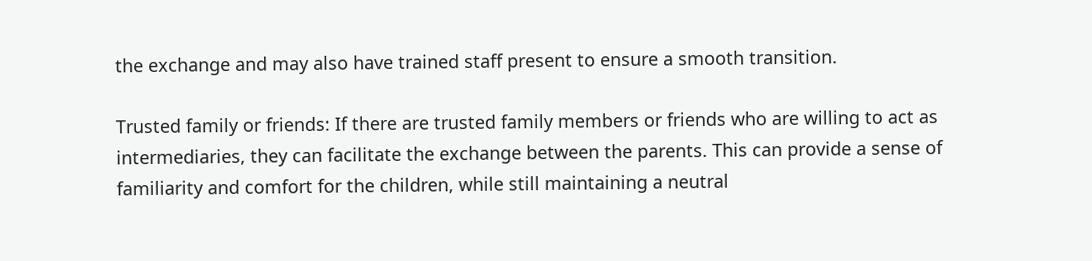the exchange and may also have trained staff present to ensure a smooth transition.

Trusted family or friends: If there are trusted family members or friends who are willing to act as intermediaries, they can facilitate the exchange between the parents. This can provide a sense of familiarity and comfort for the children, while still maintaining a neutral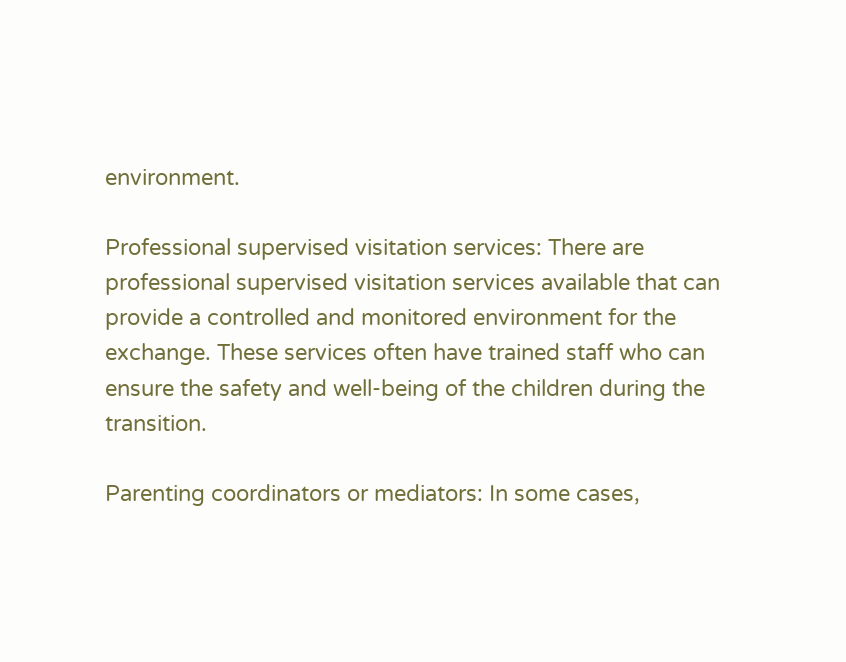environment.

Professional supervised visitation services: There are professional supervised visitation services available that can provide a controlled and monitored environment for the exchange. These services often have trained staff who can ensure the safety and well-being of the children during the transition.

Parenting coordinators or mediators: In some cases,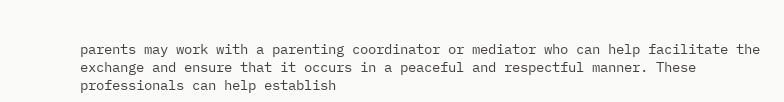parents may work with a parenting coordinator or mediator who can help facilitate the exchange and ensure that it occurs in a peaceful and respectful manner. These professionals can help establish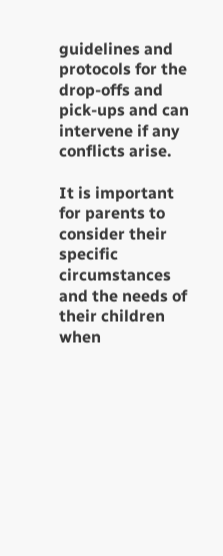guidelines and protocols for the drop-offs and pick-ups and can intervene if any conflicts arise.

It is important for parents to consider their specific circumstances and the needs of their children when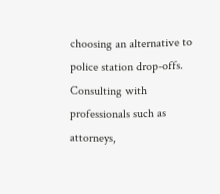choosing an alternative to police station drop-offs. Consulting with professionals such as attorneys,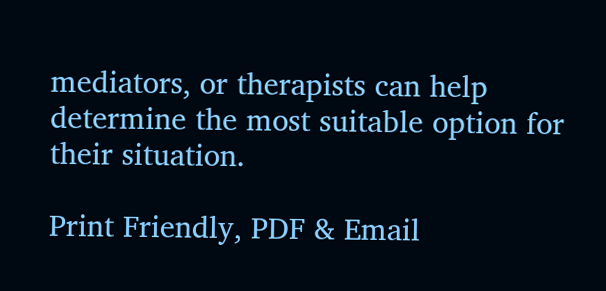mediators, or therapists can help determine the most suitable option for their situation.

Print Friendly, PDF & Email